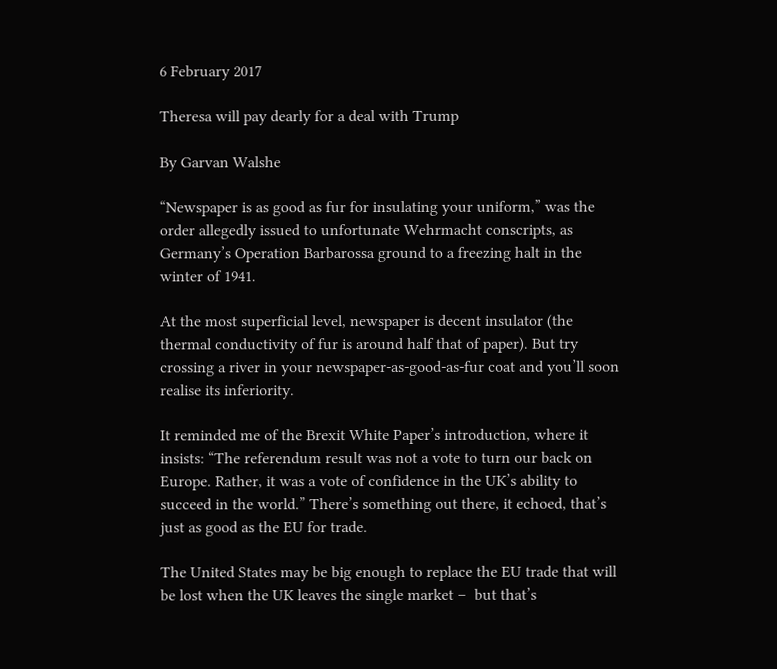6 February 2017

Theresa will pay dearly for a deal with Trump

By Garvan Walshe

“Newspaper is as good as fur for insulating your uniform,” was the order allegedly issued to unfortunate Wehrmacht conscripts, as Germany’s Operation Barbarossa ground to a freezing halt in the winter of 1941.

At the most superficial level, newspaper is decent insulator (the thermal conductivity of fur is around half that of paper). But try crossing a river in your newspaper-as-good-as-fur coat and you’ll soon realise its inferiority.

It reminded me of the Brexit White Paper’s introduction, where it insists: “The referendum result was not a vote to turn our back on Europe. Rather, it was a vote of confidence in the UK’s ability to succeed in the world.” There’s something out there, it echoed, that’s just as good as the EU for trade.

The United States may be big enough to replace the EU trade that will be lost when the UK leaves the single market –  but that’s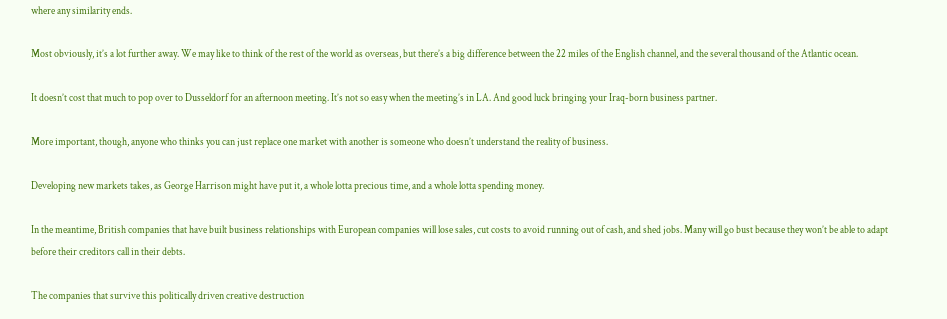where any similarity ends.

Most obviously, it’s a lot further away. We may like to think of the rest of the world as overseas, but there’s a big difference between the 22 miles of the English channel, and the several thousand of the Atlantic ocean.

It doesn’t cost that much to pop over to Dusseldorf for an afternoon meeting. It’s not so easy when the meeting’s in LA. And good luck bringing your Iraq-born business partner.

More important, though, anyone who thinks you can just replace one market with another is someone who doesn’t understand the reality of business.

Developing new markets takes, as George Harrison might have put it, a whole lotta precious time, and a whole lotta spending money.

In the meantime, British companies that have built business relationships with European companies will lose sales, cut costs to avoid running out of cash, and shed jobs. Many will go bust because they won’t be able to adapt before their creditors call in their debts.

The companies that survive this politically driven creative destruction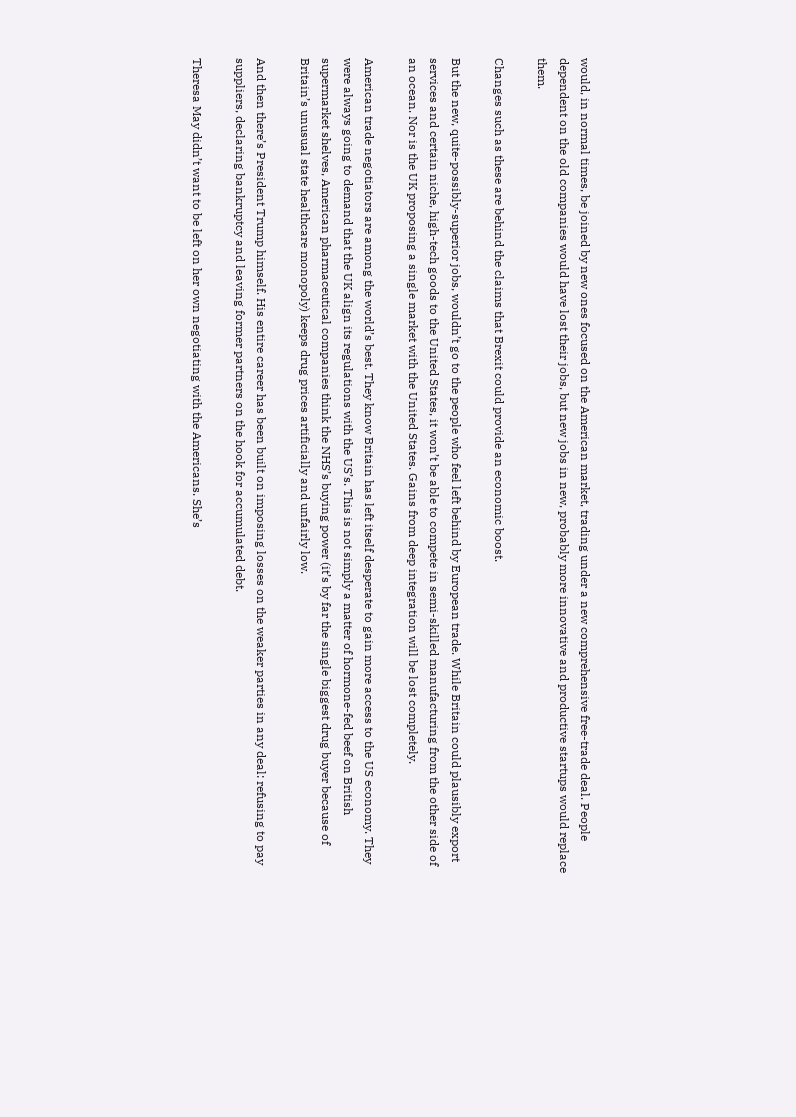would, in normal times, be joined by new ones focused on the American market, trading under a new comprehensive free-trade deal. People dependent on the old companies would have lost their jobs, but new jobs in new, probably more innovative and productive startups would replace them.

Changes such as these are behind the claims that Brexit could provide an economic boost.

But the new, quite-possibly-superior jobs, wouldn’t go to the people who feel left behind by European trade. While Britain could plausibly export services and certain niche, high-tech goods to the United States, it won’t be able to compete in semi-skilled manufacturing from the other side of an ocean. Nor is the UK proposing a single market with the United States. Gains from deep integration will be lost completely.

American trade negotiators are among the world’s best. They know Britain has left itself desperate to gain more access to the US economy. They were always going to demand that the UK align its regulations with the US’s. This is not simply a matter of hormone-fed beef on British supermarket shelves, American pharmaceutical companies think the NHS’s buying power (it’s by far the single biggest drug buyer because of Britain’s unusual state healthcare monopoly) keeps drug prices artificially and unfairly low.

And then there’s President Trump himself. His entire career has been built on imposing losses on the weaker parties in any deal: refusing to pay suppliers, declaring bankruptcy and leaving former partners on the hook for accumulated debt.

Theresa May didn’t want to be left on her own negotiating with the Americans. She’s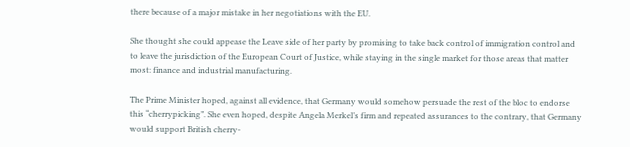there because of a major mistake in her negotiations with the EU.

She thought she could appease the Leave side of her party by promising to take back control of immigration control and to leave the jurisdiction of the European Court of Justice, while staying in the single market for those areas that matter most: finance and industrial manufacturing.

The Prime Minister hoped, against all evidence, that Germany would somehow persuade the rest of the bloc to endorse this “cherrypicking”. She even hoped, despite Angela Merkel’s firm and repeated assurances to the contrary, that Germany would support British cherry-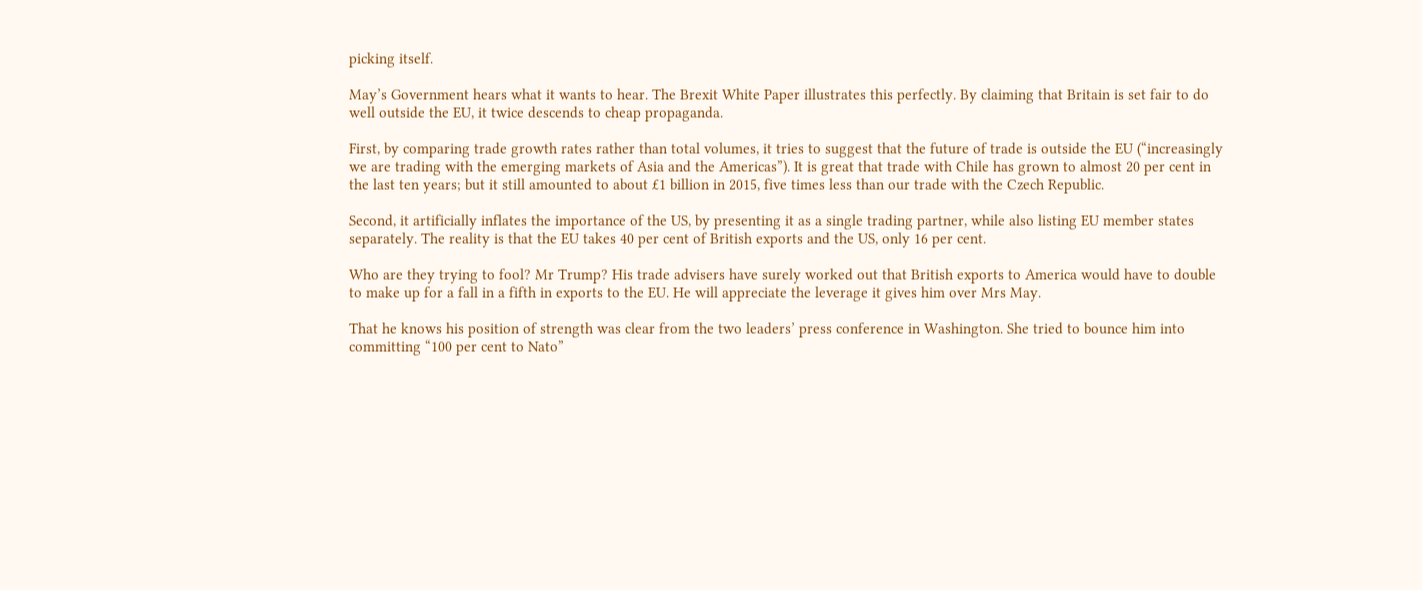picking itself.

May’s Government hears what it wants to hear. The Brexit White Paper illustrates this perfectly. By claiming that Britain is set fair to do well outside the EU, it twice descends to cheap propaganda.

First, by comparing trade growth rates rather than total volumes, it tries to suggest that the future of trade is outside the EU (“increasingly we are trading with the emerging markets of Asia and the Americas”). It is great that trade with Chile has grown to almost 20 per cent in the last ten years; but it still amounted to about £1 billion in 2015, five times less than our trade with the Czech Republic.

Second, it artificially inflates the importance of the US, by presenting it as a single trading partner, while also listing EU member states separately. The reality is that the EU takes 40 per cent of British exports and the US, only 16 per cent.

Who are they trying to fool? Mr Trump? His trade advisers have surely worked out that British exports to America would have to double to make up for a fall in a fifth in exports to the EU. He will appreciate the leverage it gives him over Mrs May.

That he knows his position of strength was clear from the two leaders’ press conference in Washington. She tried to bounce him into committing “100 per cent to Nato”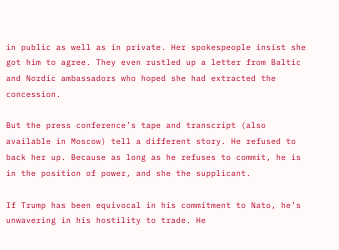in public as well as in private. Her spokespeople insist she got him to agree. They even rustled up a letter from Baltic and Nordic ambassadors who hoped she had extracted the concession.

But the press conference’s tape and transcript (also available in Moscow) tell a different story. He refused to back her up. Because as long as he refuses to commit, he is in the position of power, and she the supplicant.

If Trump has been equivocal in his commitment to Nato, he’s unwavering in his hostility to trade. He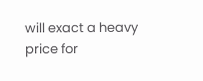will exact a heavy price for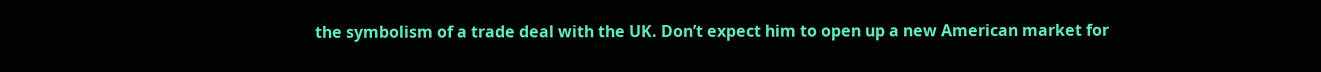the symbolism of a trade deal with the UK. Don’t expect him to open up a new American market for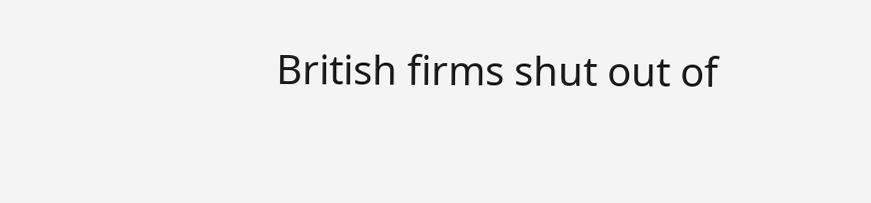British firms shut out of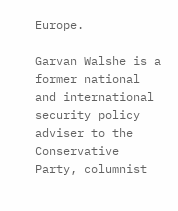Europe.

Garvan Walshe is a former national and international security policy adviser to the Conservative Party, columnist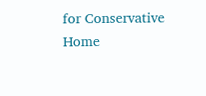for Conservative Home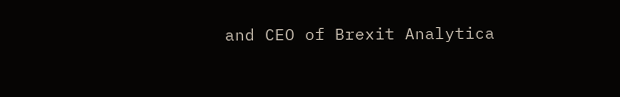and CEO of Brexit Analytica